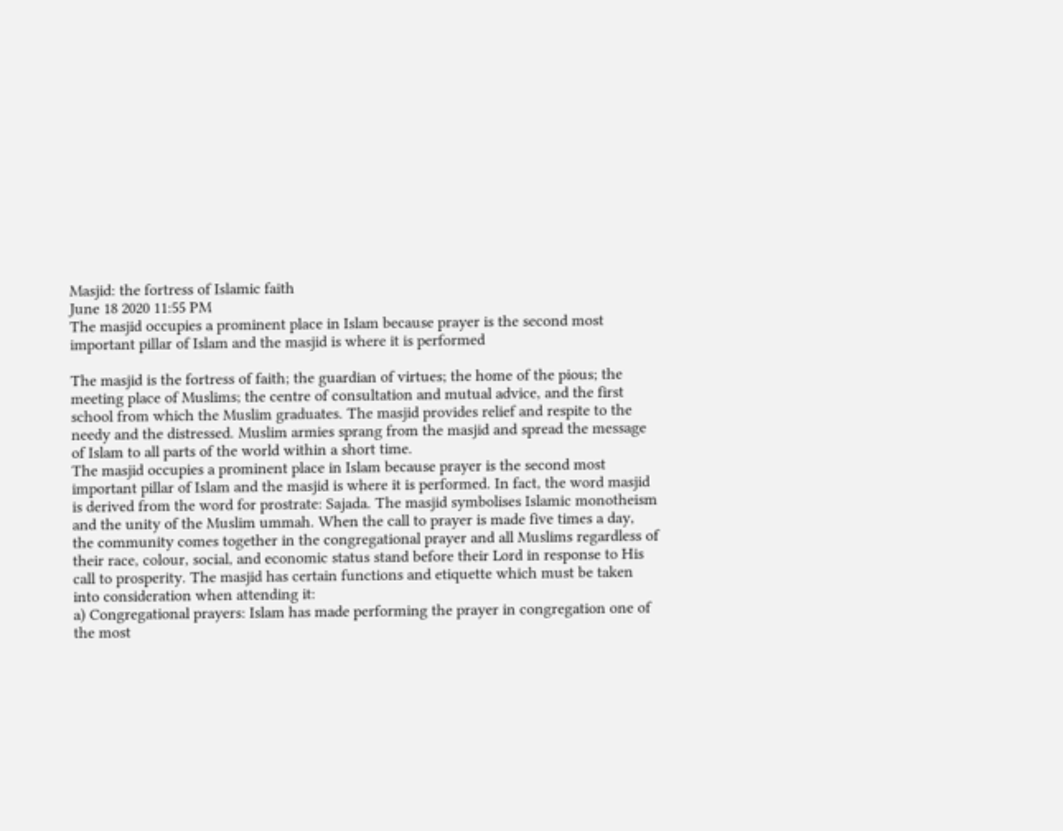Masjid: the fortress of Islamic faith
June 18 2020 11:55 PM
The masjid occupies a prominent place in Islam because prayer is the second most important pillar of Islam and the masjid is where it is performed

The masjid is the fortress of faith; the guardian of virtues; the home of the pious; the meeting place of Muslims; the centre of consultation and mutual advice, and the first school from which the Muslim graduates. The masjid provides relief and respite to the needy and the distressed. Muslim armies sprang from the masjid and spread the message of Islam to all parts of the world within a short time.
The masjid occupies a prominent place in Islam because prayer is the second most important pillar of Islam and the masjid is where it is performed. In fact, the word masjid is derived from the word for prostrate: Sajada. The masjid symbolises Islamic monotheism and the unity of the Muslim ummah. When the call to prayer is made five times a day, the community comes together in the congregational prayer and all Muslims regardless of their race, colour, social, and economic status stand before their Lord in response to His call to prosperity. The masjid has certain functions and etiquette which must be taken into consideration when attending it:
a) Congregational prayers: Islam has made performing the prayer in congregation one of the most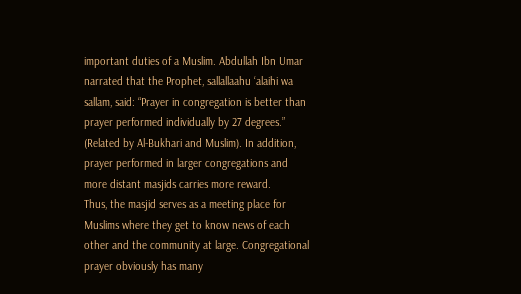important duties of a Muslim. Abdullah Ibn Umar narrated that the Prophet, sallallaahu ‘alaihi wa sallam, said: “Prayer in congregation is better than prayer performed individually by 27 degrees.” (Related by Al-Bukhari and Muslim). In addition, prayer performed in larger congregations and more distant masjids carries more reward.
Thus, the masjid serves as a meeting place for Muslims where they get to know news of each other and the community at large. Congregational prayer obviously has many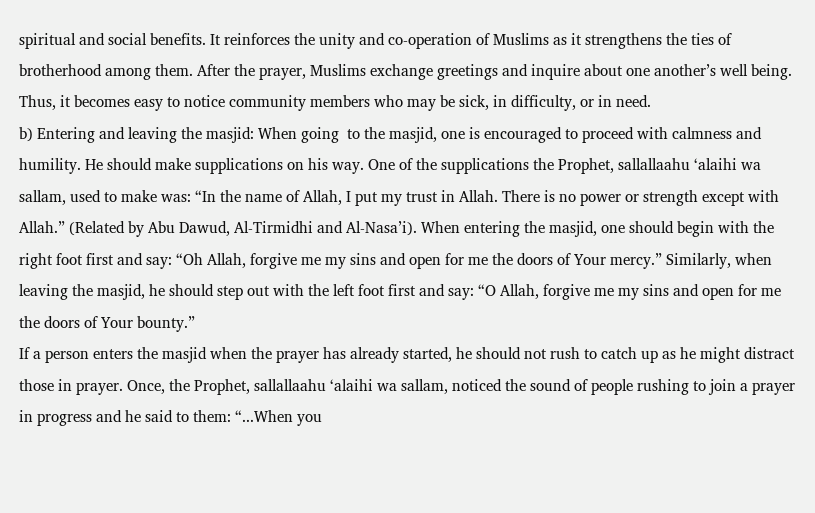spiritual and social benefits. It reinforces the unity and co-operation of Muslims as it strengthens the ties of brotherhood among them. After the prayer, Muslims exchange greetings and inquire about one another’s well being. Thus, it becomes easy to notice community members who may be sick, in difficulty, or in need.
b) Entering and leaving the masjid: When going  to the masjid, one is encouraged to proceed with calmness and humility. He should make supplications on his way. One of the supplications the Prophet, sallallaahu ‘alaihi wa sallam, used to make was: “In the name of Allah, I put my trust in Allah. There is no power or strength except with Allah.” (Related by Abu Dawud, Al-Tirmidhi and Al-Nasa’i). When entering the masjid, one should begin with the right foot first and say: “Oh Allah, forgive me my sins and open for me the doors of Your mercy.” Similarly, when leaving the masjid, he should step out with the left foot first and say: “O Allah, forgive me my sins and open for me the doors of Your bounty.”
If a person enters the masjid when the prayer has already started, he should not rush to catch up as he might distract those in prayer. Once, the Prophet, sallallaahu ‘alaihi wa sallam, noticed the sound of people rushing to join a prayer in progress and he said to them: “...When you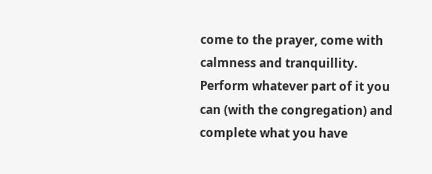come to the prayer, come with calmness and tranquillity. Perform whatever part of it you can (with the congregation) and complete what you have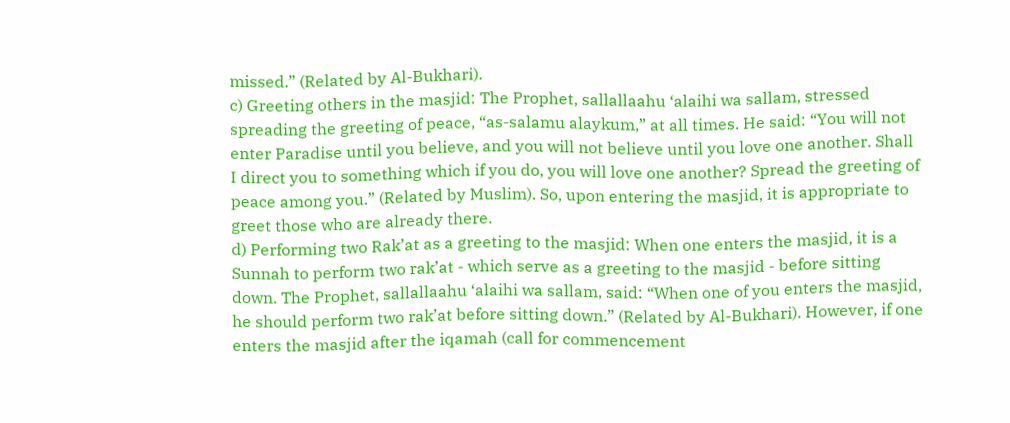missed.” (Related by Al-Bukhari).
c) Greeting others in the masjid: The Prophet, sallallaahu ‘alaihi wa sallam, stressed spreading the greeting of peace, “as-salamu alaykum,” at all times. He said: “You will not enter Paradise until you believe, and you will not believe until you love one another. Shall I direct you to something which if you do, you will love one another? Spread the greeting of peace among you.” (Related by Muslim). So, upon entering the masjid, it is appropriate to greet those who are already there.
d) Performing two Rak’at as a greeting to the masjid: When one enters the masjid, it is a Sunnah to perform two rak’at - which serve as a greeting to the masjid - before sitting down. The Prophet, sallallaahu ‘alaihi wa sallam, said: “When one of you enters the masjid, he should perform two rak’at before sitting down.” (Related by Al-Bukhari). However, if one enters the masjid after the iqamah (call for commencement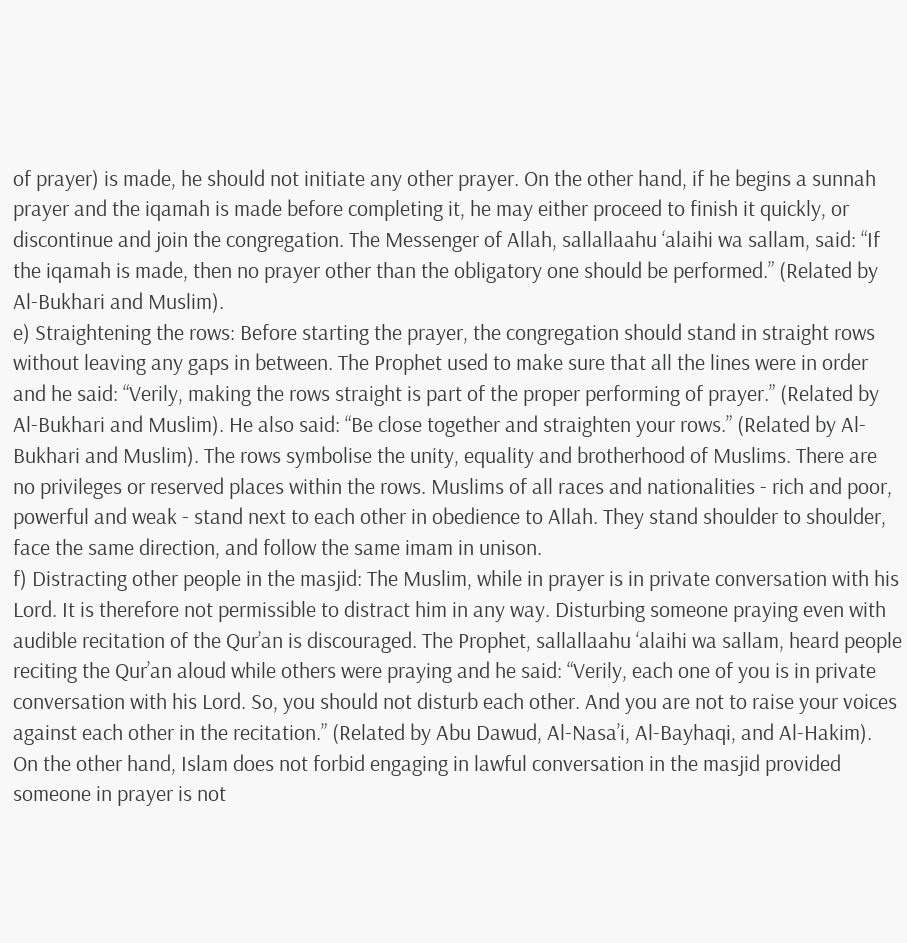of prayer) is made, he should not initiate any other prayer. On the other hand, if he begins a sunnah prayer and the iqamah is made before completing it, he may either proceed to finish it quickly, or discontinue and join the congregation. The Messenger of Allah, sallallaahu ‘alaihi wa sallam, said: “If the iqamah is made, then no prayer other than the obligatory one should be performed.” (Related by Al-Bukhari and Muslim).
e) Straightening the rows: Before starting the prayer, the congregation should stand in straight rows without leaving any gaps in between. The Prophet used to make sure that all the lines were in order and he said: “Verily, making the rows straight is part of the proper performing of prayer.” (Related by Al-Bukhari and Muslim). He also said: “Be close together and straighten your rows.” (Related by Al-Bukhari and Muslim). The rows symbolise the unity, equality and brotherhood of Muslims. There are no privileges or reserved places within the rows. Muslims of all races and nationalities - rich and poor, powerful and weak - stand next to each other in obedience to Allah. They stand shoulder to shoulder, face the same direction, and follow the same imam in unison.
f) Distracting other people in the masjid: The Muslim, while in prayer is in private conversation with his Lord. It is therefore not permissible to distract him in any way. Disturbing someone praying even with audible recitation of the Qur’an is discouraged. The Prophet, sallallaahu ‘alaihi wa sallam, heard people reciting the Qur’an aloud while others were praying and he said: “Verily, each one of you is in private conversation with his Lord. So, you should not disturb each other. And you are not to raise your voices against each other in the recitation.” (Related by Abu Dawud, Al-Nasa’i, Al-Bayhaqi, and Al-Hakim).
On the other hand, Islam does not forbid engaging in lawful conversation in the masjid provided someone in prayer is not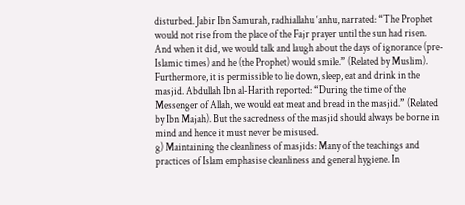disturbed. Jabir Ibn Samurah, radhiallahu ‘anhu, narrated: “The Prophet would not rise from the place of the Fajr prayer until the sun had risen. And when it did, we would talk and laugh about the days of ignorance (pre-Islamic times) and he (the Prophet) would smile.” (Related by Muslim). Furthermore, it is permissible to lie down, sleep, eat and drink in the masjid. Abdullah Ibn al-Harith reported: “During the time of the Messenger of Allah, we would eat meat and bread in the masjid.” (Related by Ibn Majah). But the sacredness of the masjid should always be borne in mind and hence it must never be misused.
g) Maintaining the cleanliness of masjids: Many of the teachings and practices of Islam emphasise cleanliness and general hygiene. In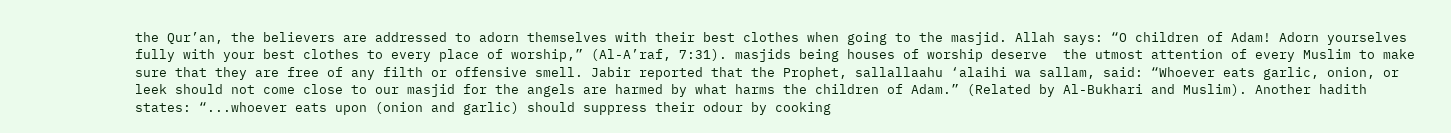the Qur’an, the believers are addressed to adorn themselves with their best clothes when going to the masjid. Allah says: “O children of Adam! Adorn yourselves fully with your best clothes to every place of worship,” (Al-A’raf, 7:31). masjids being houses of worship deserve  the utmost attention of every Muslim to make sure that they are free of any filth or offensive smell. Jabir reported that the Prophet, sallallaahu ‘alaihi wa sallam, said: “Whoever eats garlic, onion, or leek should not come close to our masjid for the angels are harmed by what harms the children of Adam.” (Related by Al-Bukhari and Muslim). Another hadith states: “...whoever eats upon (onion and garlic) should suppress their odour by cooking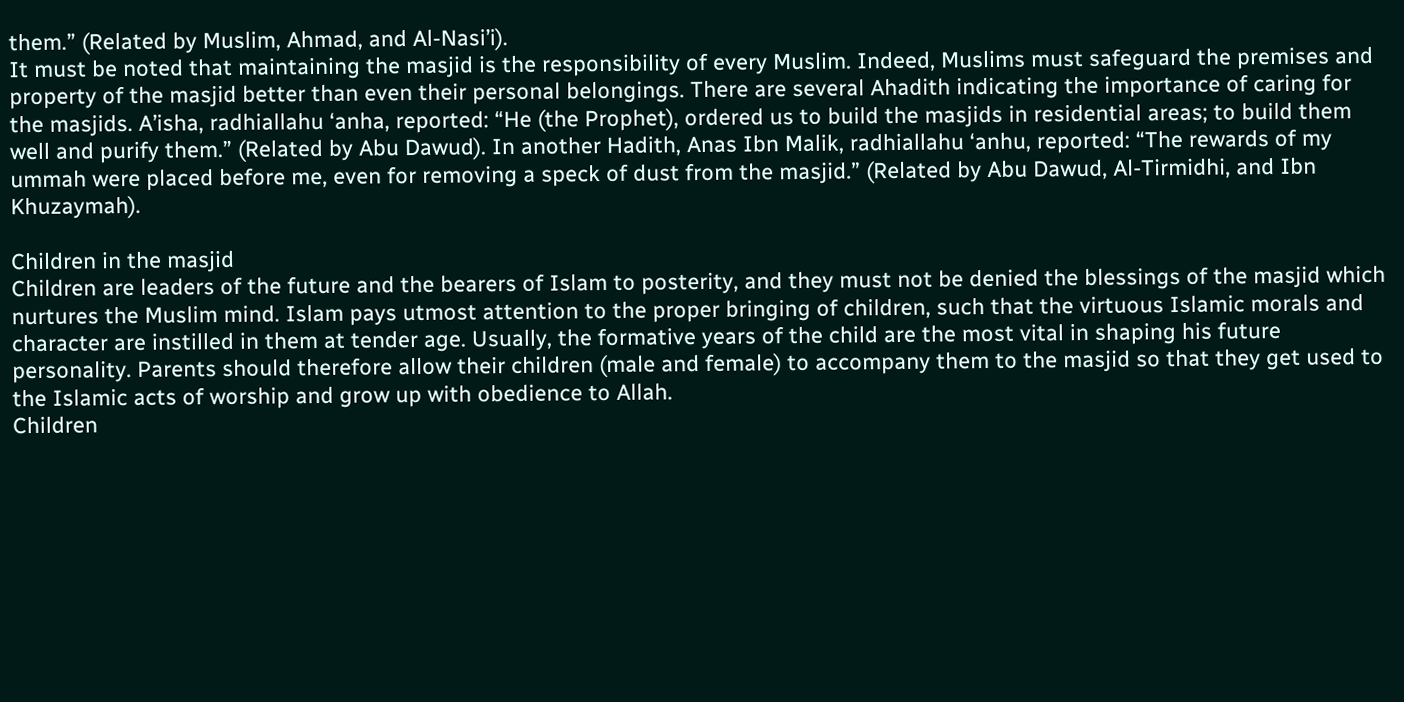them.” (Related by Muslim, Ahmad, and Al-Nasi’i).
It must be noted that maintaining the masjid is the responsibility of every Muslim. Indeed, Muslims must safeguard the premises and property of the masjid better than even their personal belongings. There are several Ahadith indicating the importance of caring for the masjids. A’isha, radhiallahu ‘anha, reported: “He (the Prophet), ordered us to build the masjids in residential areas; to build them well and purify them.” (Related by Abu Dawud). In another Hadith, Anas Ibn Malik, radhiallahu ‘anhu, reported: “The rewards of my ummah were placed before me, even for removing a speck of dust from the masjid.” (Related by Abu Dawud, Al-Tirmidhi, and Ibn Khuzaymah).

Children in the masjid
Children are leaders of the future and the bearers of Islam to posterity, and they must not be denied the blessings of the masjid which nurtures the Muslim mind. Islam pays utmost attention to the proper bringing of children, such that the virtuous Islamic morals and character are instilled in them at tender age. Usually, the formative years of the child are the most vital in shaping his future personality. Parents should therefore allow their children (male and female) to accompany them to the masjid so that they get used to the Islamic acts of worship and grow up with obedience to Allah.
Children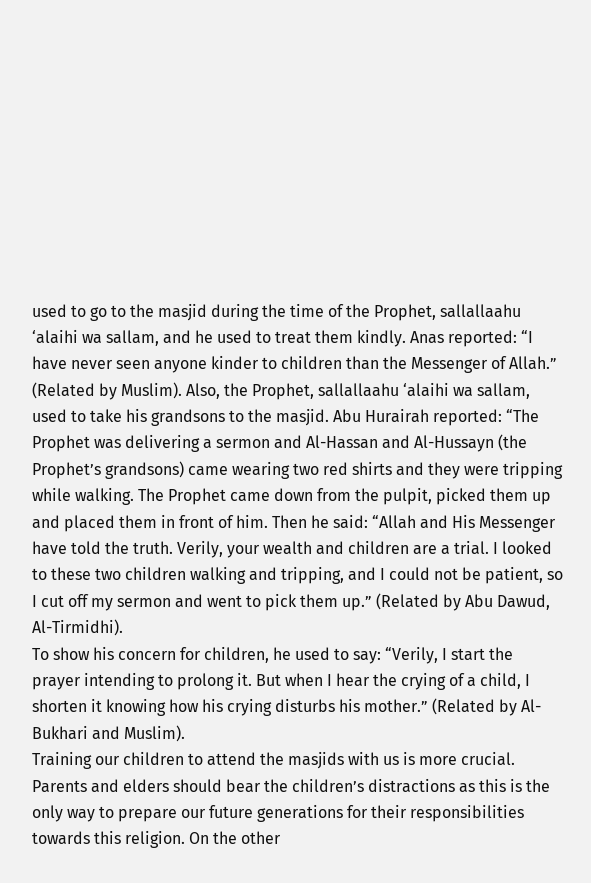used to go to the masjid during the time of the Prophet, sallallaahu ‘alaihi wa sallam, and he used to treat them kindly. Anas reported: “I have never seen anyone kinder to children than the Messenger of Allah.” (Related by Muslim). Also, the Prophet, sallallaahu ‘alaihi wa sallam, used to take his grandsons to the masjid. Abu Hurairah reported: “The Prophet was delivering a sermon and Al-Hassan and Al-Hussayn (the Prophet’s grandsons) came wearing two red shirts and they were tripping while walking. The Prophet came down from the pulpit, picked them up and placed them in front of him. Then he said: “Allah and His Messenger have told the truth. Verily, your wealth and children are a trial. I looked to these two children walking and tripping, and I could not be patient, so I cut off my sermon and went to pick them up.” (Related by Abu Dawud, Al-Tirmidhi).
To show his concern for children, he used to say: “Verily, I start the prayer intending to prolong it. But when I hear the crying of a child, I shorten it knowing how his crying disturbs his mother.” (Related by Al-Bukhari and Muslim).
Training our children to attend the masjids with us is more crucial. Parents and elders should bear the children’s distractions as this is the only way to prepare our future generations for their responsibilities towards this religion. On the other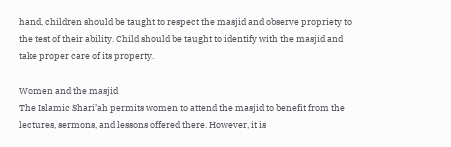hand, children should be taught to respect the masjid and observe propriety to the test of their ability. Child should be taught to identify with the masjid and take proper care of its property.

Women and the masjid
The Islamic Shari’ah permits women to attend the masjid to benefit from the lectures, sermons, and lessons offered there. However, it is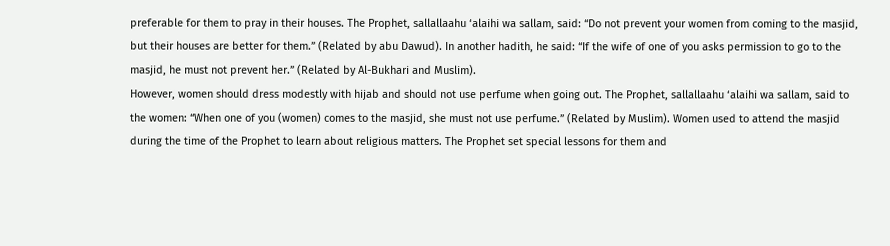preferable for them to pray in their houses. The Prophet, sallallaahu ‘alaihi wa sallam, said: “Do not prevent your women from coming to the masjid, but their houses are better for them.” (Related by abu Dawud). In another hadith, he said: “If the wife of one of you asks permission to go to the masjid, he must not prevent her.” (Related by Al-Bukhari and Muslim).
However, women should dress modestly with hijab and should not use perfume when going out. The Prophet, sallallaahu ‘alaihi wa sallam, said to the women: “When one of you (women) comes to the masjid, she must not use perfume.” (Related by Muslim). Women used to attend the masjid during the time of the Prophet to learn about religious matters. The Prophet set special lessons for them and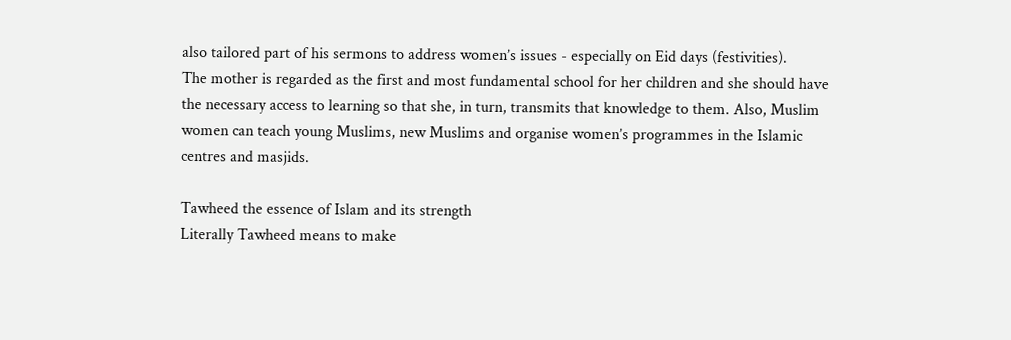also tailored part of his sermons to address women’s issues - especially on Eid days (festivities).
The mother is regarded as the first and most fundamental school for her children and she should have the necessary access to learning so that she, in turn, transmits that knowledge to them. Also, Muslim women can teach young Muslims, new Muslims and organise women’s programmes in the Islamic centres and masjids.

Tawheed the essence of Islam and its strength
Literally Tawheed means to make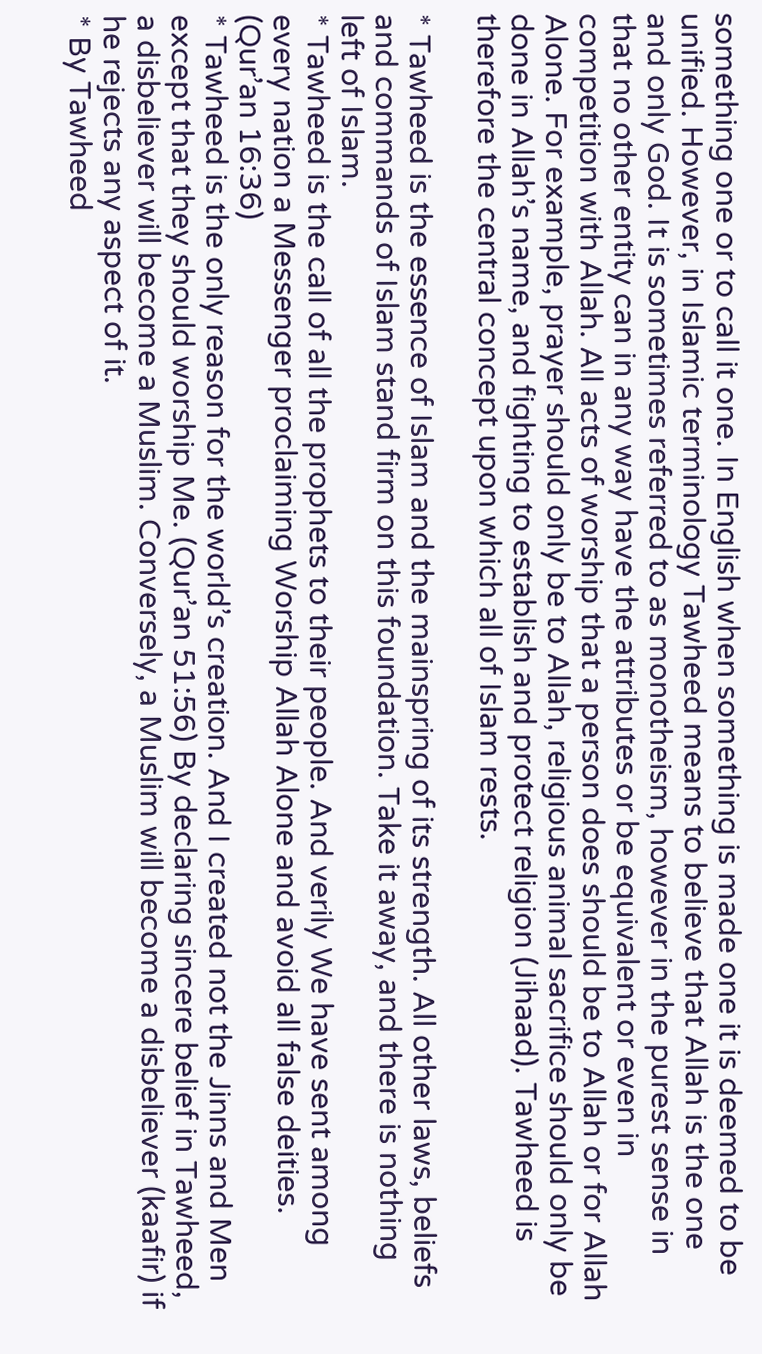something one or to call it one. In English when something is made one it is deemed to be unified. However, in Islamic terminology Tawheed means to believe that Allah is the one and only God. It is sometimes referred to as monotheism, however in the purest sense in that no other entity can in any way have the attributes or be equivalent or even in competition with Allah. All acts of worship that a person does should be to Allah or for Allah Alone. For example, prayer should only be to Allah, religious animal sacrifice should only be done in Allah’s name, and fighting to establish and protect religion (Jihaad). Tawheed is therefore the central concept upon which all of Islam rests.

* Tawheed is the essence of Islam and the mainspring of its strength. All other laws, beliefs and commands of Islam stand firm on this foundation. Take it away, and there is nothing left of Islam.
* Tawheed is the call of all the prophets to their people. And verily We have sent among every nation a Messenger proclaiming Worship Allah Alone and avoid all false deities. (Qur’an 16:36)
* Tawheed is the only reason for the world’s creation. And I created not the Jinns and Men except that they should worship Me. (Qur’an 51:56) By declaring sincere belief in Tawheed, a disbeliever will become a Muslim. Conversely, a Muslim will become a disbeliever (kaafir) if he rejects any aspect of it.
* By Tawheed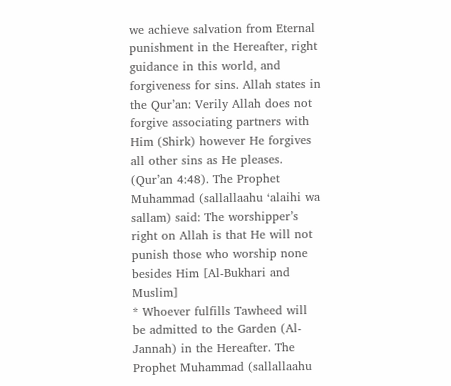we achieve salvation from Eternal punishment in the Hereafter, right guidance in this world, and forgiveness for sins. Allah states in the Qur’an: Verily Allah does not forgive associating partners with Him (Shirk) however He forgives all other sins as He pleases. (Qur’an 4:48). The Prophet Muhammad (sallallaahu ‘alaihi wa sallam) said: The worshipper’s right on Allah is that He will not punish those who worship none besides Him [Al-Bukhari and Muslim]
* Whoever fulfills Tawheed will be admitted to the Garden (Al-Jannah) in the Hereafter. The Prophet Muhammad (sallallaahu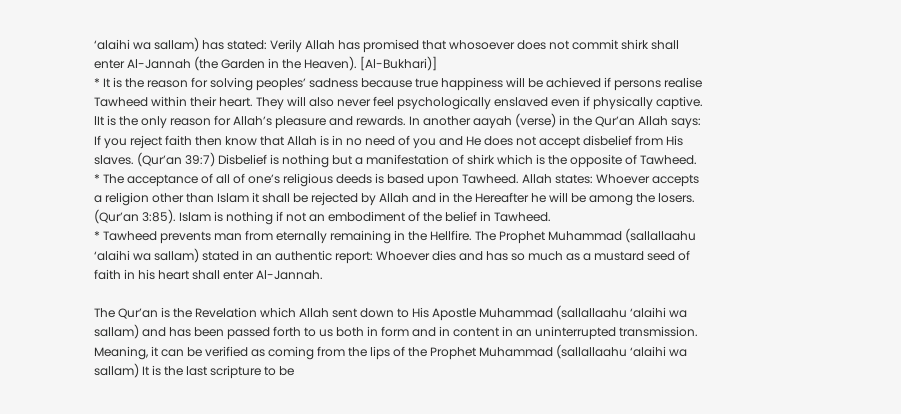‘alaihi wa sallam) has stated: Verily Allah has promised that whosoever does not commit shirk shall enter Al-Jannah (the Garden in the Heaven). [Al-Bukhari)]
* It is the reason for solving peoples’ sadness because true happiness will be achieved if persons realise Tawheed within their heart. They will also never feel psychologically enslaved even if physically captive.
lIt is the only reason for Allah’s pleasure and rewards. In another aayah (verse) in the Qur’an Allah says: If you reject faith then know that Allah is in no need of you and He does not accept disbelief from His slaves. (Qur’an 39:7) Disbelief is nothing but a manifestation of shirk which is the opposite of Tawheed.
* The acceptance of all of one’s religious deeds is based upon Tawheed. Allah states: Whoever accepts a religion other than Islam it shall be rejected by Allah and in the Hereafter he will be among the losers. (Qur’an 3:85). Islam is nothing if not an embodiment of the belief in Tawheed.
* Tawheed prevents man from eternally remaining in the Hellfire. The Prophet Muhammad (sallallaahu ‘alaihi wa sallam) stated in an authentic report: Whoever dies and has so much as a mustard seed of faith in his heart shall enter Al-Jannah.

The Qur’an is the Revelation which Allah sent down to His Apostle Muhammad (sallallaahu ‘alaihi wa sallam) and has been passed forth to us both in form and in content in an uninterrupted transmission. Meaning, it can be verified as coming from the lips of the Prophet Muhammad (sallallaahu ‘alaihi wa sallam) It is the last scripture to be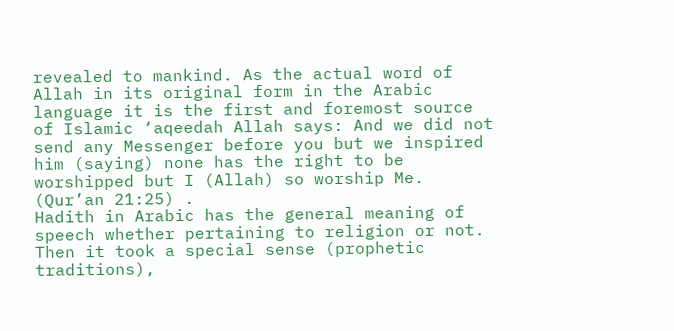revealed to mankind. As the actual word of Allah in its original form in the Arabic language it is the first and foremost source of Islamic ‘aqeedah Allah says: And we did not send any Messenger before you but we inspired him (saying) none has the right to be worshipped but I (Allah) so worship Me. (Qur’an 21:25) .
Hadith in Arabic has the general meaning of speech whether pertaining to religion or not. Then it took a special sense (prophetic traditions),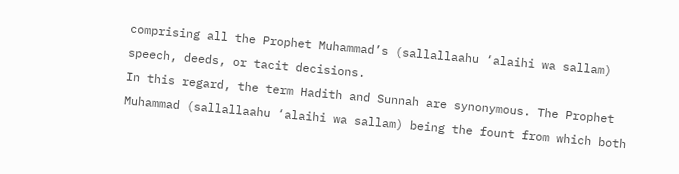comprising all the Prophet Muhammad’s (sallallaahu ‘alaihi wa sallam) speech, deeds, or tacit decisions.
In this regard, the term Hadith and Sunnah are synonymous. The Prophet Muhammad (sallallaahu ‘alaihi wa sallam) being the fount from which both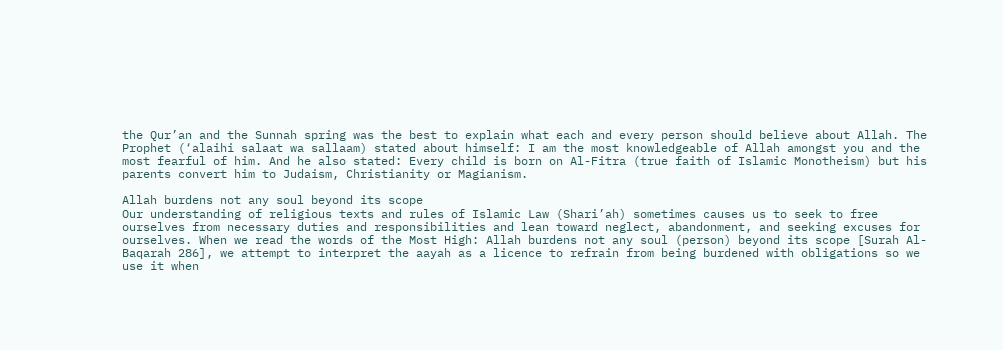the Qur’an and the Sunnah spring was the best to explain what each and every person should believe about Allah. The Prophet (‘alaihi salaat wa sallaam) stated about himself: I am the most knowledgeable of Allah amongst you and the most fearful of him. And he also stated: Every child is born on Al-Fitra (true faith of Islamic Monotheism) but his parents convert him to Judaism, Christianity or Magianism.

Allah burdens not any soul beyond its scope
Our understanding of religious texts and rules of Islamic Law (Shari’ah) sometimes causes us to seek to free ourselves from necessary duties and responsibilities and lean toward neglect, abandonment, and seeking excuses for ourselves. When we read the words of the Most High: Allah burdens not any soul (person) beyond its scope [Surah Al-Baqarah 286], we attempt to interpret the aayah as a licence to refrain from being burdened with obligations so we use it when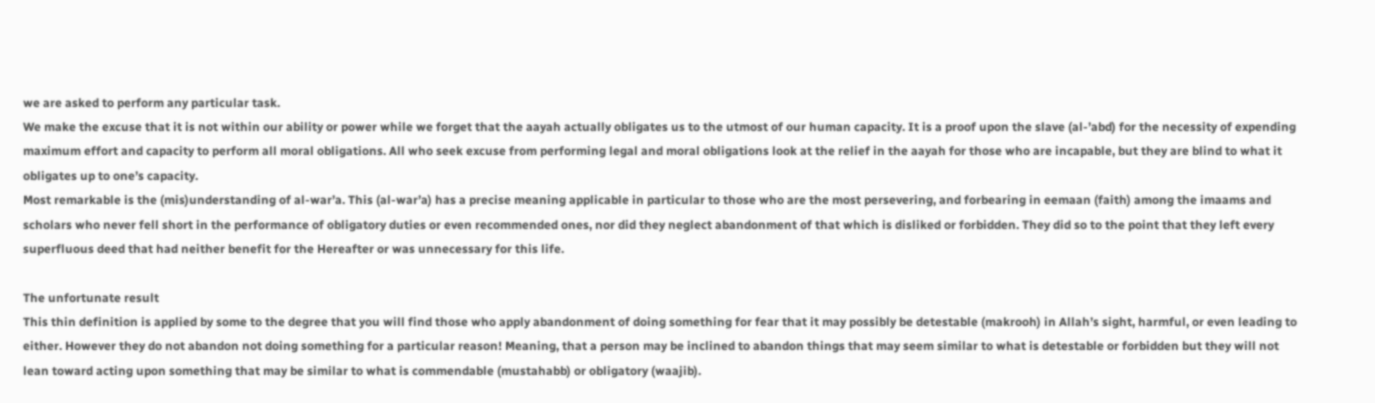we are asked to perform any particular task.
We make the excuse that it is not within our ability or power while we forget that the aayah actually obligates us to the utmost of our human capacity. It is a proof upon the slave (al-’abd) for the necessity of expending maximum effort and capacity to perform all moral obligations. All who seek excuse from performing legal and moral obligations look at the relief in the aayah for those who are incapable, but they are blind to what it obligates up to one’s capacity.
Most remarkable is the (mis)understanding of al-war’a. This (al-war’a) has a precise meaning applicable in particular to those who are the most persevering, and forbearing in eemaan (faith) among the imaams and scholars who never fell short in the performance of obligatory duties or even recommended ones, nor did they neglect abandonment of that which is disliked or forbidden. They did so to the point that they left every superfluous deed that had neither benefit for the Hereafter or was unnecessary for this life.

The unfortunate result
This thin definition is applied by some to the degree that you will find those who apply abandonment of doing something for fear that it may possibly be detestable (makrooh) in Allah’s sight, harmful, or even leading to either. However they do not abandon not doing something for a particular reason! Meaning, that a person may be inclined to abandon things that may seem similar to what is detestable or forbidden but they will not lean toward acting upon something that may be similar to what is commendable (mustahabb) or obligatory (waajib).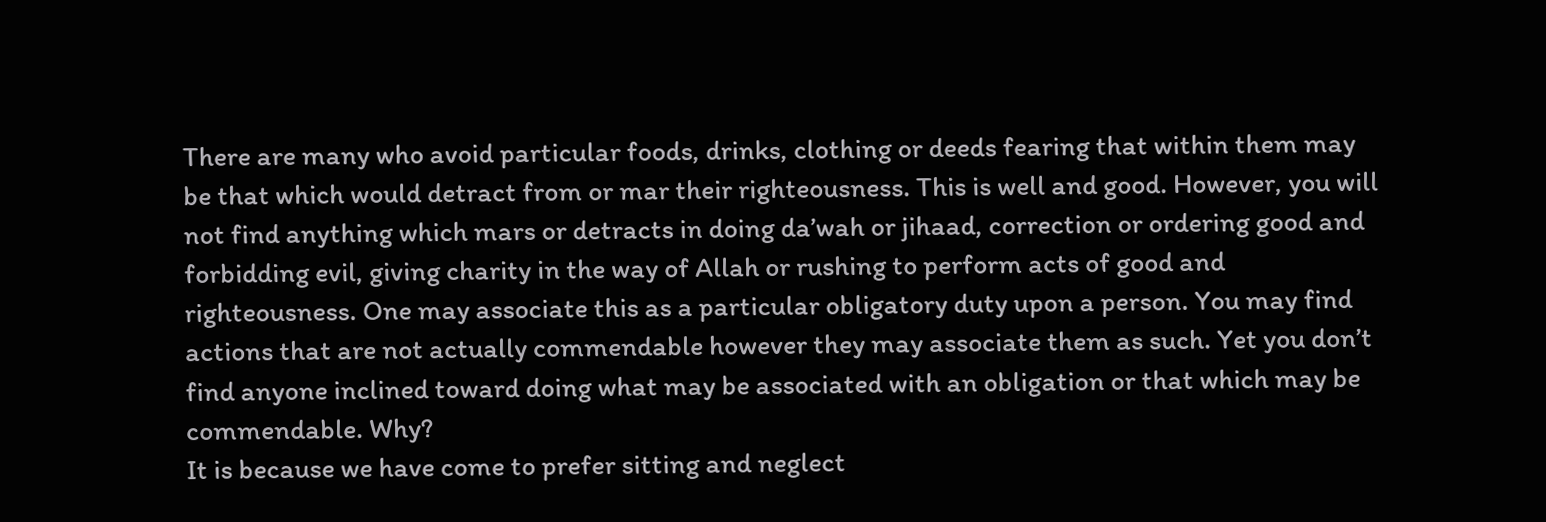There are many who avoid particular foods, drinks, clothing or deeds fearing that within them may be that which would detract from or mar their righteousness. This is well and good. However, you will not find anything which mars or detracts in doing da’wah or jihaad, correction or ordering good and forbidding evil, giving charity in the way of Allah or rushing to perform acts of good and righteousness. One may associate this as a particular obligatory duty upon a person. You may find actions that are not actually commendable however they may associate them as such. Yet you don’t find anyone inclined toward doing what may be associated with an obligation or that which may be commendable. Why?
It is because we have come to prefer sitting and neglect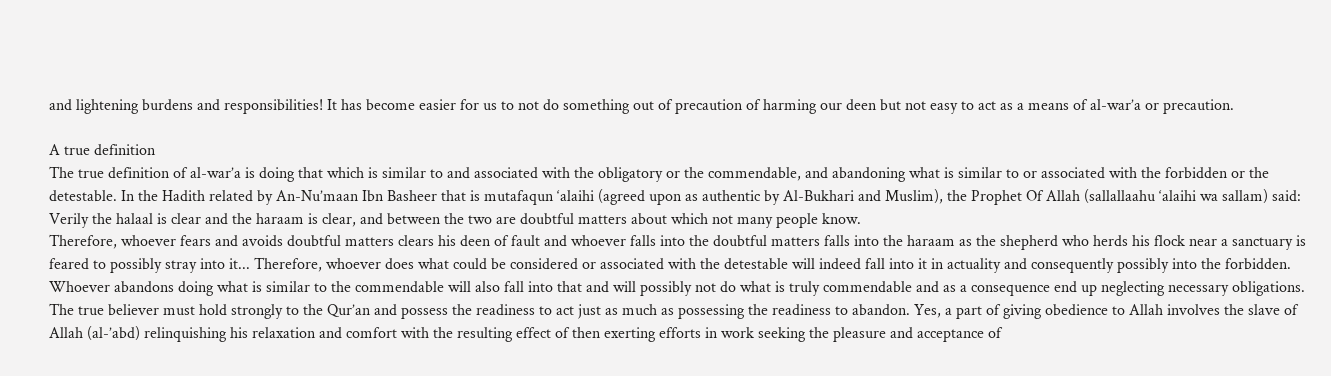and lightening burdens and responsibilities! It has become easier for us to not do something out of precaution of harming our deen but not easy to act as a means of al-war’a or precaution.

A true definition
The true definition of al-war’a is doing that which is similar to and associated with the obligatory or the commendable, and abandoning what is similar to or associated with the forbidden or the detestable. In the Hadith related by An-Nu’maan Ibn Basheer that is mutafaqun ‘alaihi (agreed upon as authentic by Al-Bukhari and Muslim), the Prophet Of Allah (sallallaahu ‘alaihi wa sallam) said: Verily the halaal is clear and the haraam is clear, and between the two are doubtful matters about which not many people know.
Therefore, whoever fears and avoids doubtful matters clears his deen of fault and whoever falls into the doubtful matters falls into the haraam as the shepherd who herds his flock near a sanctuary is feared to possibly stray into it... Therefore, whoever does what could be considered or associated with the detestable will indeed fall into it in actuality and consequently possibly into the forbidden. Whoever abandons doing what is similar to the commendable will also fall into that and will possibly not do what is truly commendable and as a consequence end up neglecting necessary obligations.
The true believer must hold strongly to the Qur’an and possess the readiness to act just as much as possessing the readiness to abandon. Yes, a part of giving obedience to Allah involves the slave of Allah (al-’abd) relinquishing his relaxation and comfort with the resulting effect of then exerting efforts in work seeking the pleasure and acceptance of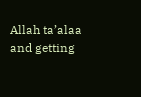Allah ta’alaa and getting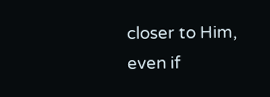closer to Him, even if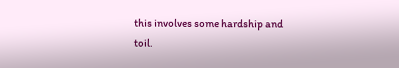this involves some hardship and toil.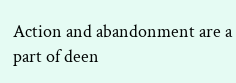Action and abandonment are a part of deen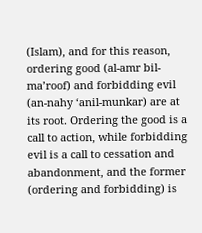(Islam), and for this reason, ordering good (al-amr bil-ma’roof) and forbidding evil (an-nahy ‘anil-munkar) are at its root. Ordering the good is a call to action, while forbidding evil is a call to cessation and abandonment, and the former (ordering and forbidding) is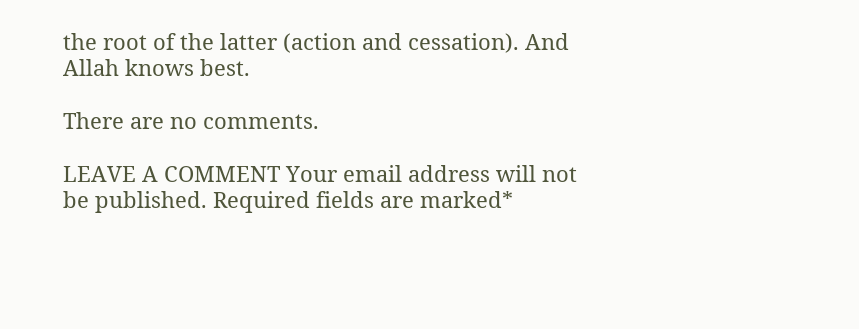the root of the latter (action and cessation). And Allah knows best.

There are no comments.

LEAVE A COMMENT Your email address will not be published. Required fields are marked*